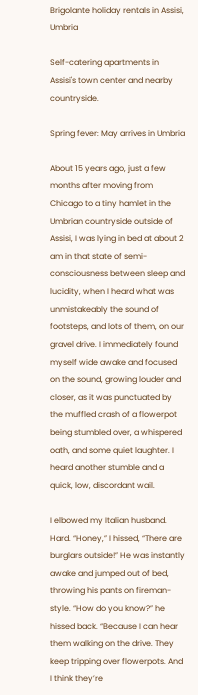Brigolante holiday rentals in Assisi, Umbria

Self-catering apartments in Assisi's town center and nearby countryside.

Spring fever: May arrives in Umbria

About 15 years ago, just a few months after moving from Chicago to a tiny hamlet in the Umbrian countryside outside of Assisi, I was lying in bed at about 2 am in that state of semi-consciousness between sleep and lucidity, when I heard what was unmistakeably the sound of footsteps, and lots of them, on our gravel drive. I immediately found myself wide awake and focused on the sound, growing louder and closer, as it was punctuated by the muffled crash of a flowerpot being stumbled over, a whispered oath, and some quiet laughter. I heard another stumble and a quick, low, discordant wail.

I elbowed my Italian husband. Hard. “Honey,” I hissed, “There are burglars outside!” He was instantly awake and jumped out of bed, throwing his pants on fireman-style. “How do you know?” he hissed back. “Because I can hear them walking on the drive. They keep tripping over flowerpots. And I think they’re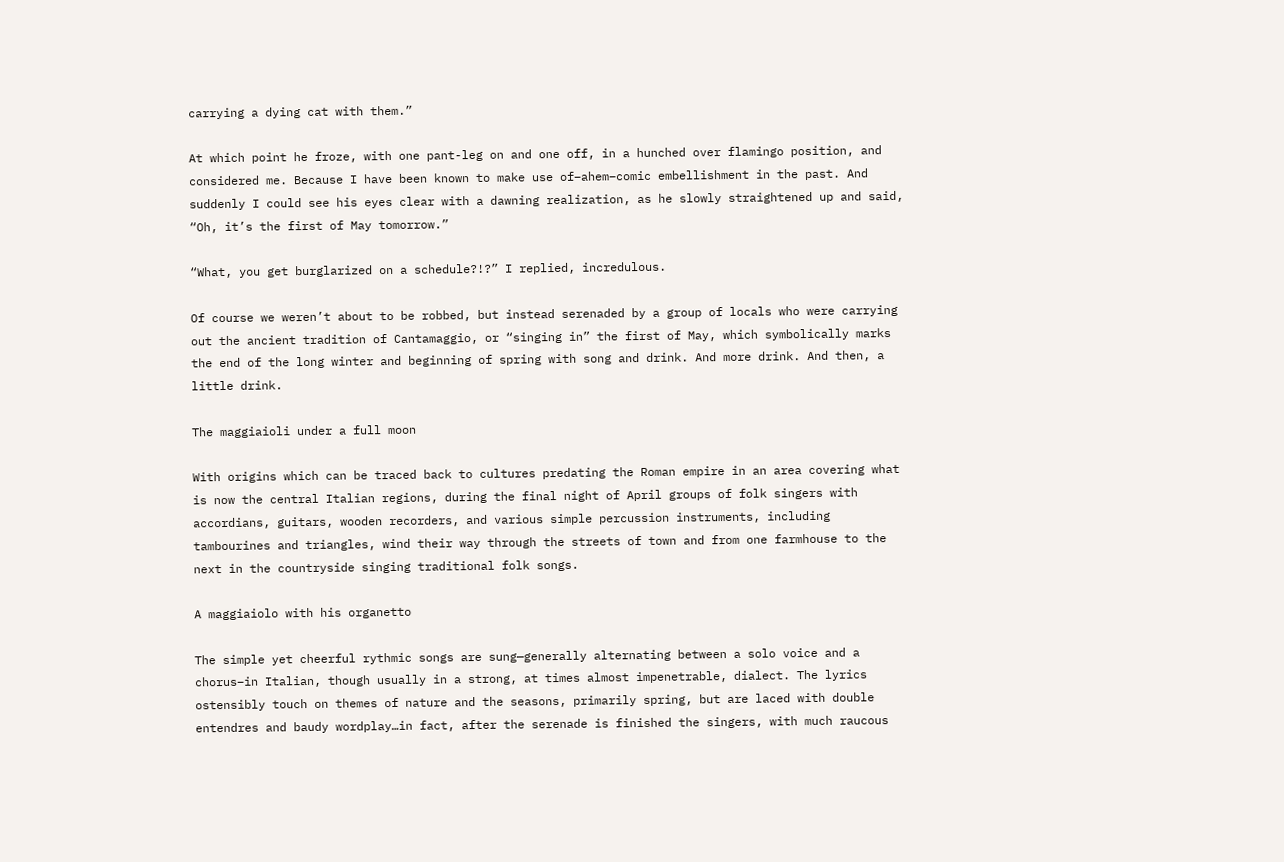carrying a dying cat with them.”

At which point he froze, with one pant-leg on and one off, in a hunched over flamingo position, and considered me. Because I have been known to make use of–ahem–comic embellishment in the past. And suddenly I could see his eyes clear with a dawning realization, as he slowly straightened up and said, “Oh, it’s the first of May tomorrow.”

“What, you get burglarized on a schedule?!?” I replied, incredulous.

Of course we weren’t about to be robbed, but instead serenaded by a group of locals who were carrying out the ancient tradition of Cantamaggio, or “singing in” the first of May, which symbolically marks the end of the long winter and beginning of spring with song and drink. And more drink. And then, a little drink.

The maggiaioli under a full moon

With origins which can be traced back to cultures predating the Roman empire in an area covering what is now the central Italian regions, during the final night of April groups of folk singers with accordians, guitars, wooden recorders, and various simple percussion instruments, including tambourines and triangles, wind their way through the streets of town and from one farmhouse to the next in the countryside singing traditional folk songs.

A maggiaiolo with his organetto

The simple yet cheerful rythmic songs are sung—generally alternating between a solo voice and a chorus–in Italian, though usually in a strong, at times almost impenetrable, dialect. The lyrics ostensibly touch on themes of nature and the seasons, primarily spring, but are laced with double entendres and baudy wordplay…in fact, after the serenade is finished the singers, with much raucous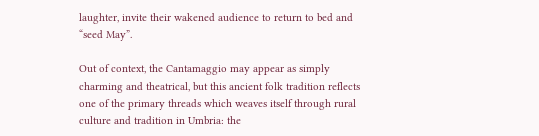laughter, invite their wakened audience to return to bed and “seed May”.

Out of context, the Cantamaggio may appear as simply charming and theatrical, but this ancient folk tradition reflects one of the primary threads which weaves itself through rural culture and tradition in Umbria: the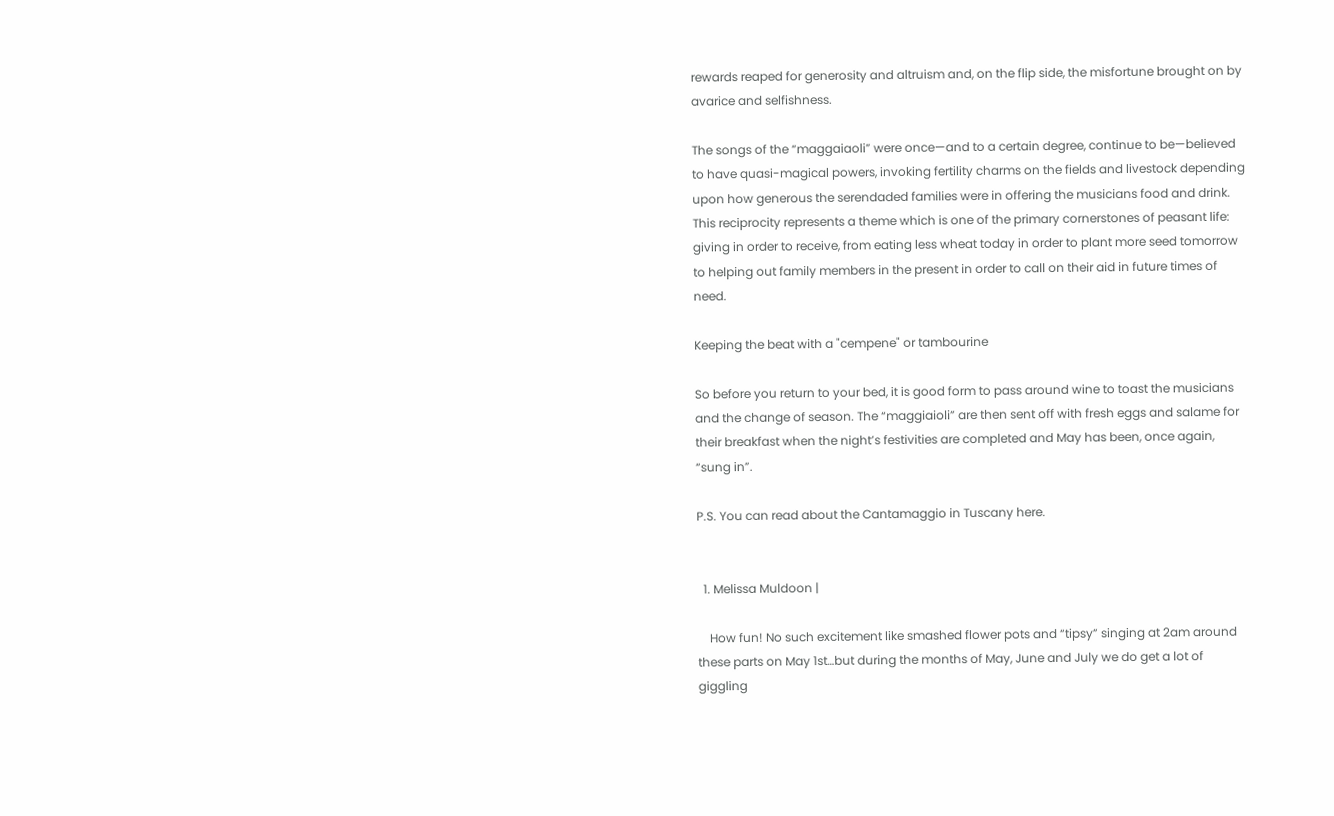rewards reaped for generosity and altruism and, on the flip side, the misfortune brought on by avarice and selfishness.

The songs of the “maggaiaoli” were once—and to a certain degree, continue to be—believed to have quasi-magical powers, invoking fertility charms on the fields and livestock depending upon how generous the serendaded families were in offering the musicians food and drink.  This reciprocity represents a theme which is one of the primary cornerstones of peasant life: giving in order to receive, from eating less wheat today in order to plant more seed tomorrow to helping out family members in the present in order to call on their aid in future times of need.

Keeping the beat with a "cempene" or tambourine

So before you return to your bed, it is good form to pass around wine to toast the musicians and the change of season. The “maggiaioli” are then sent off with fresh eggs and salame for their breakfast when the night’s festivities are completed and May has been, once again, “sung in”.

P.S. You can read about the Cantamaggio in Tuscany here.


  1. Melissa Muldoon |

    How fun! No such excitement like smashed flower pots and “tipsy” singing at 2am around these parts on May 1st…but during the months of May, June and July we do get a lot of giggling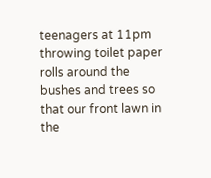teenagers at 11pm throwing toilet paper rolls around the bushes and trees so that our front lawn in the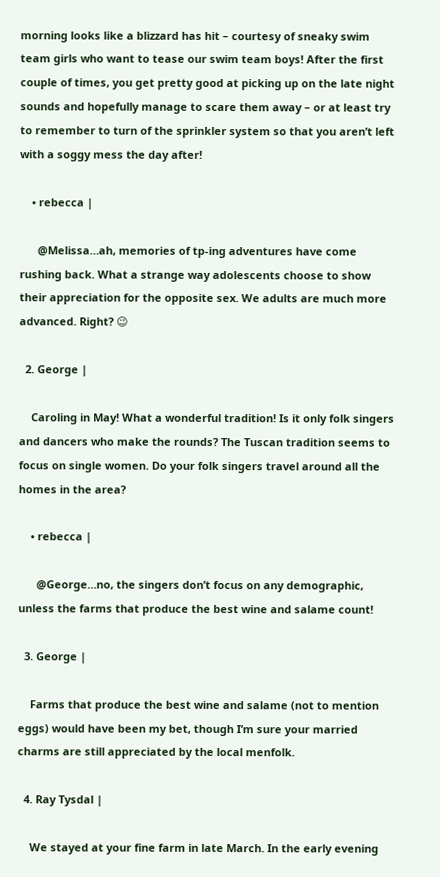morning looks like a blizzard has hit – courtesy of sneaky swim team girls who want to tease our swim team boys! After the first couple of times, you get pretty good at picking up on the late night sounds and hopefully manage to scare them away – or at least try to remember to turn of the sprinkler system so that you aren’t left with a soggy mess the day after!

    • rebecca |

      @Melissa…ah, memories of tp-ing adventures have come rushing back. What a strange way adolescents choose to show their appreciation for the opposite sex. We adults are much more advanced. Right? 😉

  2. George |

    Caroling in May! What a wonderful tradition! Is it only folk singers and dancers who make the rounds? The Tuscan tradition seems to focus on single women. Do your folk singers travel around all the homes in the area?

    • rebecca |

      @George…no, the singers don’t focus on any demographic, unless the farms that produce the best wine and salame count!

  3. George |

    Farms that produce the best wine and salame (not to mention eggs) would have been my bet, though I’m sure your married charms are still appreciated by the local menfolk.

  4. Ray Tysdal |

    We stayed at your fine farm in late March. In the early evening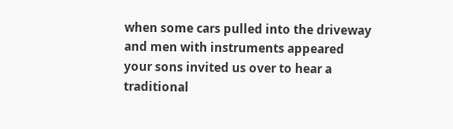when some cars pulled into the driveway and men with instruments appeared your sons invited us over to hear a traditional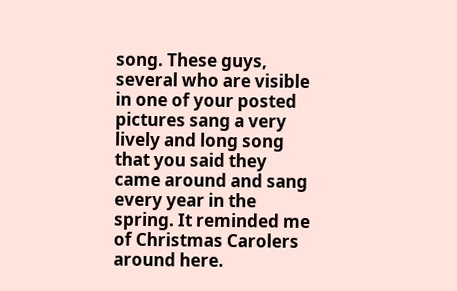song. These guys, several who are visible in one of your posted pictures sang a very lively and long song that you said they came around and sang every year in the spring. It reminded me of Christmas Carolers around here.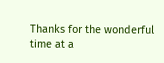Thanks for the wonderful time at a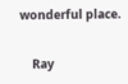wonderful place.

    Ray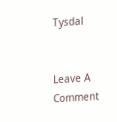Tysdal


Leave A Comment